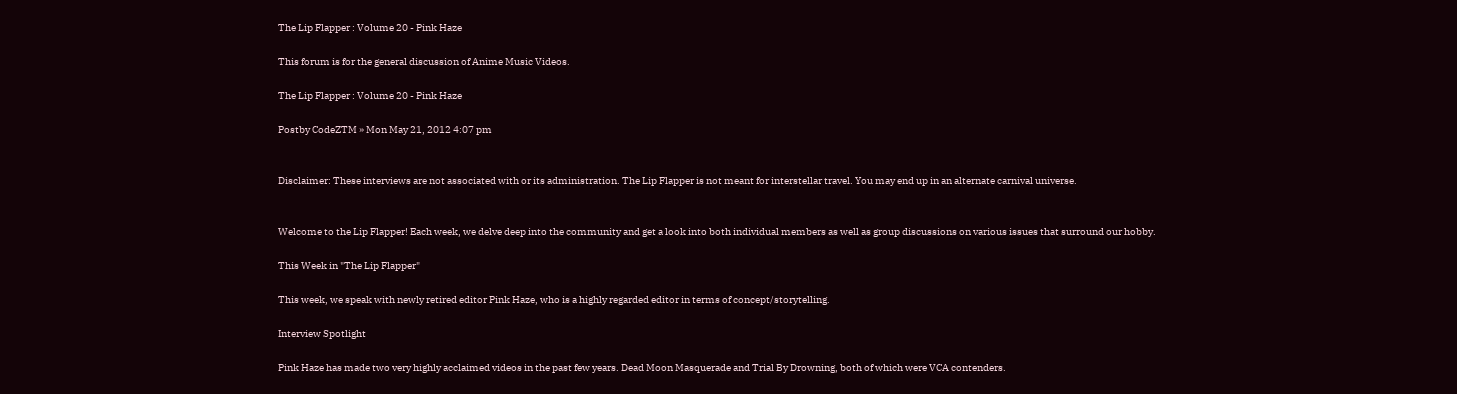The Lip Flapper : Volume 20 - Pink Haze

This forum is for the general discussion of Anime Music Videos.

The Lip Flapper : Volume 20 - Pink Haze

Postby CodeZTM » Mon May 21, 2012 4:07 pm


Disclaimer: These interviews are not associated with or its administration. The Lip Flapper is not meant for interstellar travel. You may end up in an alternate carnival universe.


Welcome to the Lip Flapper! Each week, we delve deep into the community and get a look into both individual members as well as group discussions on various issues that surround our hobby.

This Week in "The Lip Flapper"

This week, we speak with newly retired editor Pink Haze, who is a highly regarded editor in terms of concept/storytelling.

Interview Spotlight

Pink Haze has made two very highly acclaimed videos in the past few years. Dead Moon Masquerade and Trial By Drowning, both of which were VCA contenders.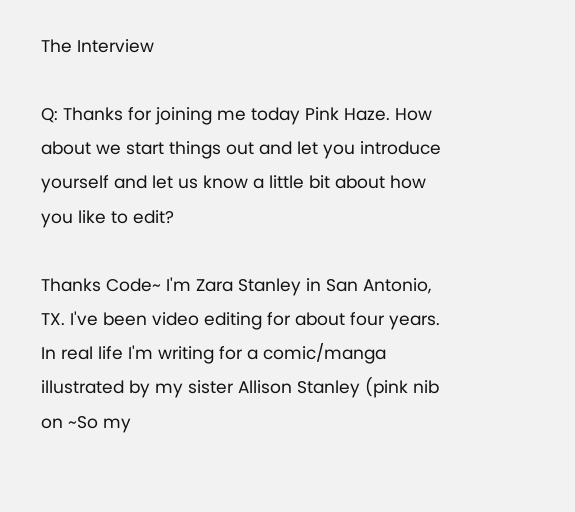The Interview

Q: Thanks for joining me today Pink Haze. How about we start things out and let you introduce yourself and let us know a little bit about how you like to edit?

Thanks Code~ I'm Zara Stanley in San Antonio, TX. I've been video editing for about four years.
In real life I'm writing for a comic/manga illustrated by my sister Allison Stanley (pink nib on ~So my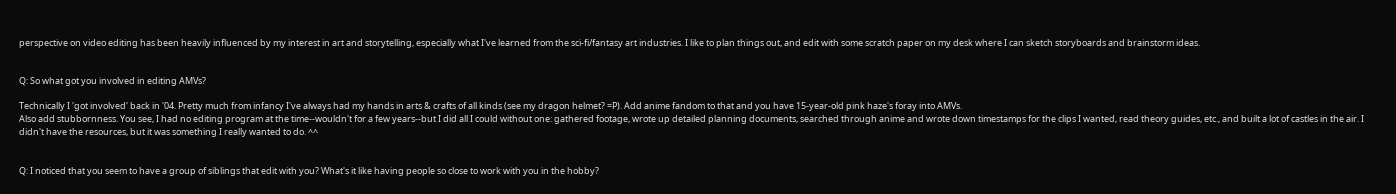perspective on video editing has been heavily influenced by my interest in art and storytelling, especially what I've learned from the sci-fi/fantasy art industries. I like to plan things out, and edit with some scratch paper on my desk where I can sketch storyboards and brainstorm ideas.


Q: So what got you involved in editing AMVs?

Technically I 'got involved' back in '04. Pretty much from infancy I've always had my hands in arts & crafts of all kinds (see my dragon helmet? =P). Add anime fandom to that and you have 15-year-old pink haze's foray into AMVs.
Also add stubbornness. You see, I had no editing program at the time--wouldn't for a few years--but I did all I could without one: gathered footage, wrote up detailed planning documents, searched through anime and wrote down timestamps for the clips I wanted, read theory guides, etc., and built a lot of castles in the air. I didn't have the resources, but it was something I really wanted to do. ^^


Q: I noticed that you seem to have a group of siblings that edit with you? What's it like having people so close to work with you in the hobby?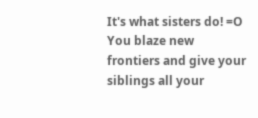It's what sisters do! =O You blaze new frontiers and give your siblings all your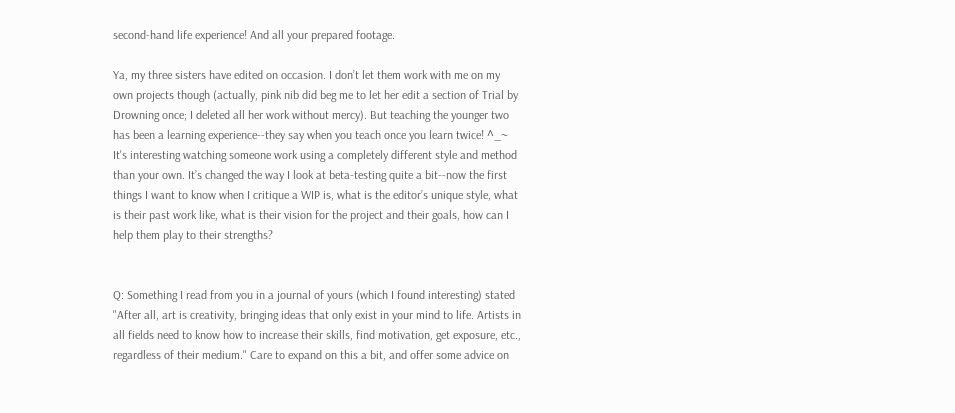second-hand life experience! And all your prepared footage.

Ya, my three sisters have edited on occasion. I don’t let them work with me on my own projects though (actually, pink nib did beg me to let her edit a section of Trial by Drowning once; I deleted all her work without mercy). But teaching the younger two has been a learning experience--they say when you teach once you learn twice! ^_~
It's interesting watching someone work using a completely different style and method than your own. It’s changed the way I look at beta-testing quite a bit--now the first things I want to know when I critique a WIP is, what is the editor’s unique style, what is their past work like, what is their vision for the project and their goals, how can I help them play to their strengths?


Q: Something I read from you in a journal of yours (which I found interesting) stated "After all, art is creativity, bringing ideas that only exist in your mind to life. Artists in all fields need to know how to increase their skills, find motivation, get exposure, etc., regardless of their medium." Care to expand on this a bit, and offer some advice on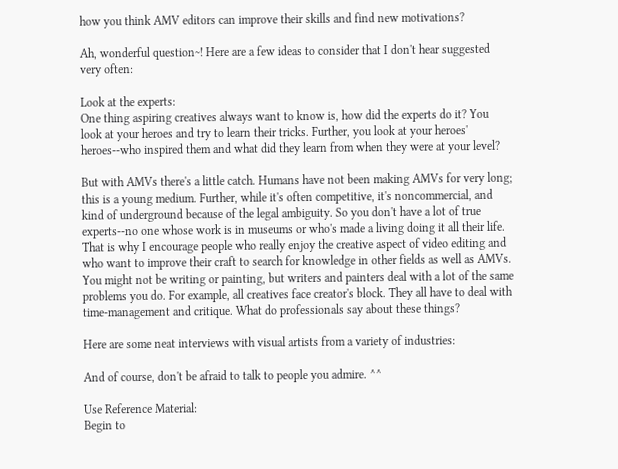how you think AMV editors can improve their skills and find new motivations?

Ah, wonderful question~! Here are a few ideas to consider that I don't hear suggested very often:

Look at the experts:
One thing aspiring creatives always want to know is, how did the experts do it? You look at your heroes and try to learn their tricks. Further, you look at your heroes' heroes--who inspired them and what did they learn from when they were at your level?

But with AMVs there's a little catch. Humans have not been making AMVs for very long; this is a young medium. Further, while it's often competitive, it's noncommercial, and kind of underground because of the legal ambiguity. So you don't have a lot of true experts--no one whose work is in museums or who's made a living doing it all their life.
That is why I encourage people who really enjoy the creative aspect of video editing and who want to improve their craft to search for knowledge in other fields as well as AMVs. You might not be writing or painting, but writers and painters deal with a lot of the same problems you do. For example, all creatives face creator's block. They all have to deal with time-management and critique. What do professionals say about these things?

Here are some neat interviews with visual artists from a variety of industries:

And of course, don't be afraid to talk to people you admire. ^^

Use Reference Material:
Begin to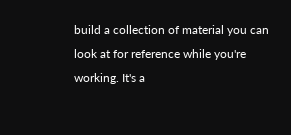build a collection of material you can look at for reference while you're working. It's a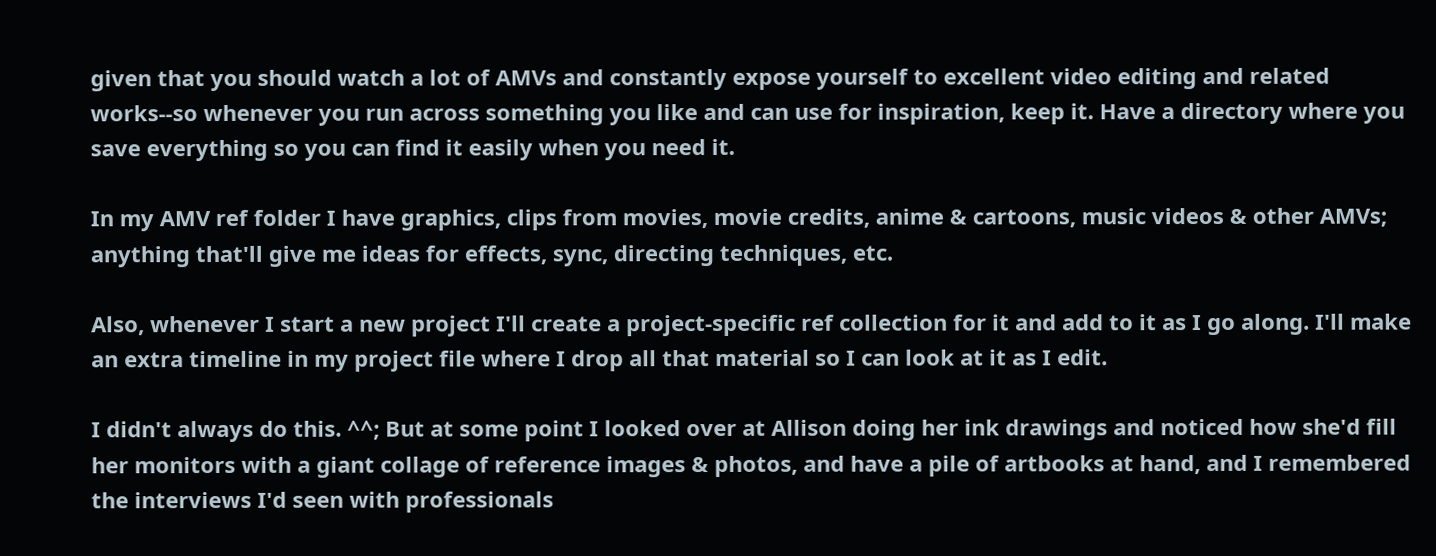given that you should watch a lot of AMVs and constantly expose yourself to excellent video editing and related works--so whenever you run across something you like and can use for inspiration, keep it. Have a directory where you save everything so you can find it easily when you need it.

In my AMV ref folder I have graphics, clips from movies, movie credits, anime & cartoons, music videos & other AMVs; anything that'll give me ideas for effects, sync, directing techniques, etc.

Also, whenever I start a new project I'll create a project-specific ref collection for it and add to it as I go along. I'll make an extra timeline in my project file where I drop all that material so I can look at it as I edit.

I didn't always do this. ^^; But at some point I looked over at Allison doing her ink drawings and noticed how she'd fill her monitors with a giant collage of reference images & photos, and have a pile of artbooks at hand, and I remembered the interviews I'd seen with professionals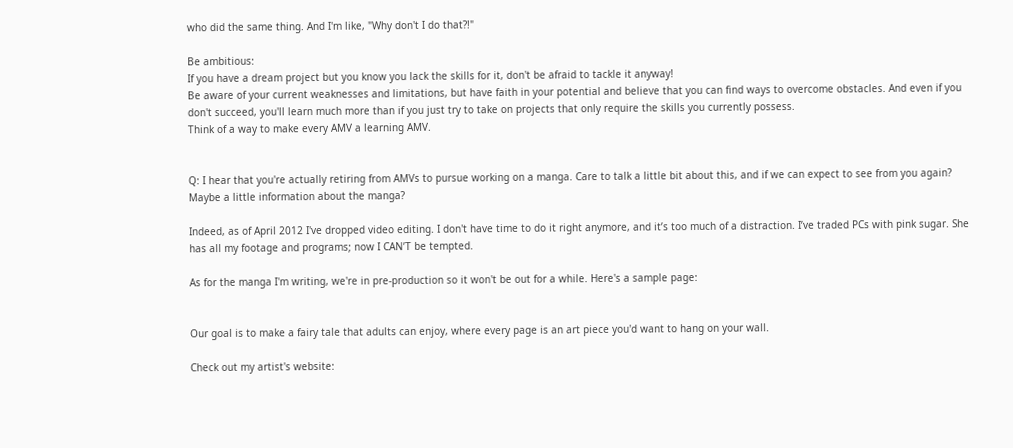who did the same thing. And I'm like, "Why don't I do that?!"

Be ambitious:
If you have a dream project but you know you lack the skills for it, don't be afraid to tackle it anyway!
Be aware of your current weaknesses and limitations, but have faith in your potential and believe that you can find ways to overcome obstacles. And even if you don't succeed, you'll learn much more than if you just try to take on projects that only require the skills you currently possess.
Think of a way to make every AMV a learning AMV.


Q: I hear that you're actually retiring from AMVs to pursue working on a manga. Care to talk a little bit about this, and if we can expect to see from you again? Maybe a little information about the manga?

Indeed, as of April 2012 I've dropped video editing. I don't have time to do it right anymore, and it’s too much of a distraction. I’ve traded PCs with pink sugar. She has all my footage and programs; now I CAN’T be tempted.

As for the manga I'm writing, we're in pre-production so it won't be out for a while. Here's a sample page:


Our goal is to make a fairy tale that adults can enjoy, where every page is an art piece you'd want to hang on your wall.

Check out my artist's website: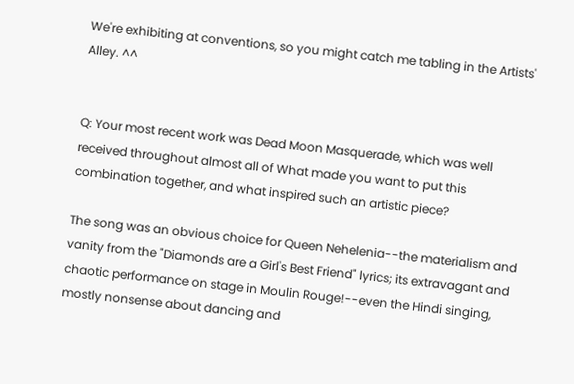We're exhibiting at conventions, so you might catch me tabling in the Artists' Alley. ^^


Q: Your most recent work was Dead Moon Masquerade, which was well received throughout almost all of What made you want to put this combination together, and what inspired such an artistic piece?

The song was an obvious choice for Queen Nehelenia--the materialism and vanity from the "Diamonds are a Girl's Best Friend" lyrics; its extravagant and chaotic performance on stage in Moulin Rouge!--even the Hindi singing, mostly nonsense about dancing and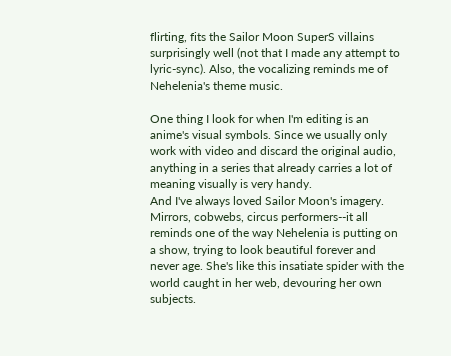flirting, fits the Sailor Moon SuperS villains surprisingly well (not that I made any attempt to lyric-sync). Also, the vocalizing reminds me of Nehelenia's theme music.

One thing I look for when I'm editing is an anime's visual symbols. Since we usually only work with video and discard the original audio, anything in a series that already carries a lot of meaning visually is very handy.
And I've always loved Sailor Moon's imagery. Mirrors, cobwebs, circus performers--it all reminds one of the way Nehelenia is putting on a show, trying to look beautiful forever and never age. She's like this insatiate spider with the world caught in her web, devouring her own subjects.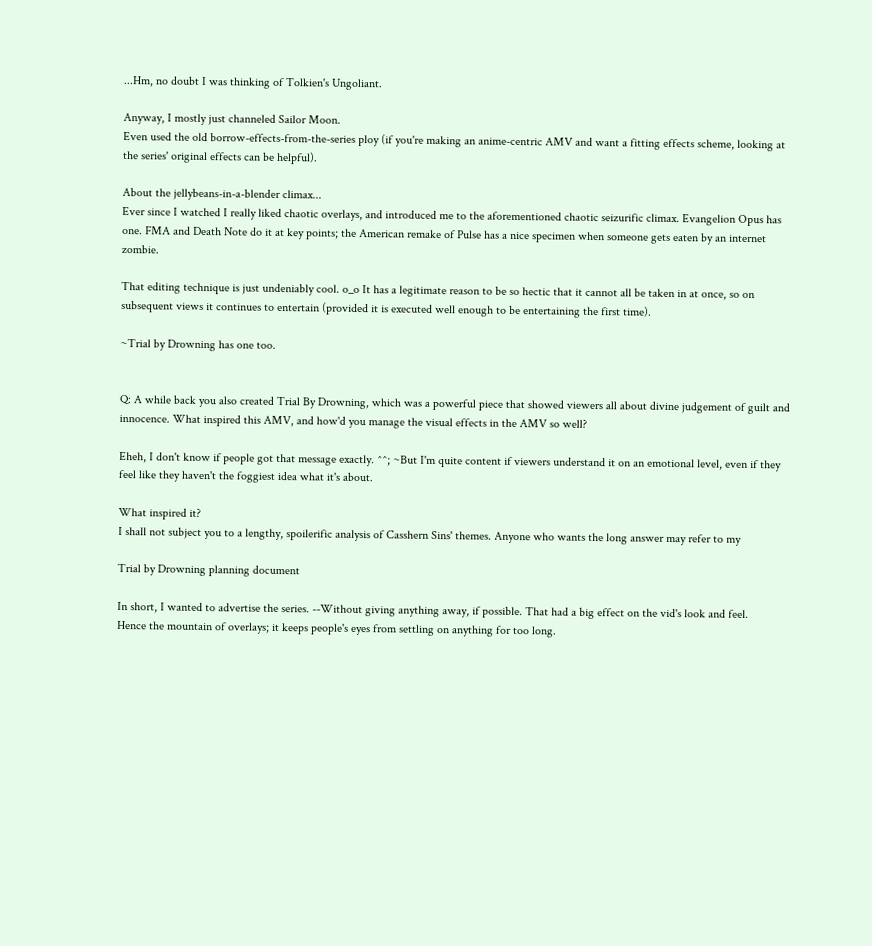...Hm, no doubt I was thinking of Tolkien's Ungoliant.

Anyway, I mostly just channeled Sailor Moon.
Even used the old borrow-effects-from-the-series ploy (if you're making an anime-centric AMV and want a fitting effects scheme, looking at the series' original effects can be helpful).

About the jellybeans-in-a-blender climax...
Ever since I watched I really liked chaotic overlays, and introduced me to the aforementioned chaotic seizurific climax. Evangelion Opus has one. FMA and Death Note do it at key points; the American remake of Pulse has a nice specimen when someone gets eaten by an internet zombie.

That editing technique is just undeniably cool. o_o It has a legitimate reason to be so hectic that it cannot all be taken in at once, so on subsequent views it continues to entertain (provided it is executed well enough to be entertaining the first time).

~Trial by Drowning has one too.


Q: A while back you also created Trial By Drowning, which was a powerful piece that showed viewers all about divine judgement of guilt and innocence. What inspired this AMV, and how'd you manage the visual effects in the AMV so well?

Eheh, I don't know if people got that message exactly. ^^; ~But I'm quite content if viewers understand it on an emotional level, even if they feel like they haven't the foggiest idea what it's about.

What inspired it?
I shall not subject you to a lengthy, spoilerific analysis of Casshern Sins' themes. Anyone who wants the long answer may refer to my

Trial by Drowning planning document

In short, I wanted to advertise the series. --Without giving anything away, if possible. That had a big effect on the vid's look and feel.
Hence the mountain of overlays; it keeps people's eyes from settling on anything for too long.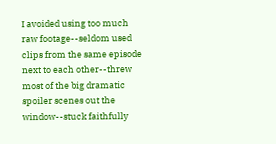I avoided using too much raw footage--seldom used clips from the same episode next to each other--threw most of the big dramatic spoiler scenes out the window--stuck faithfully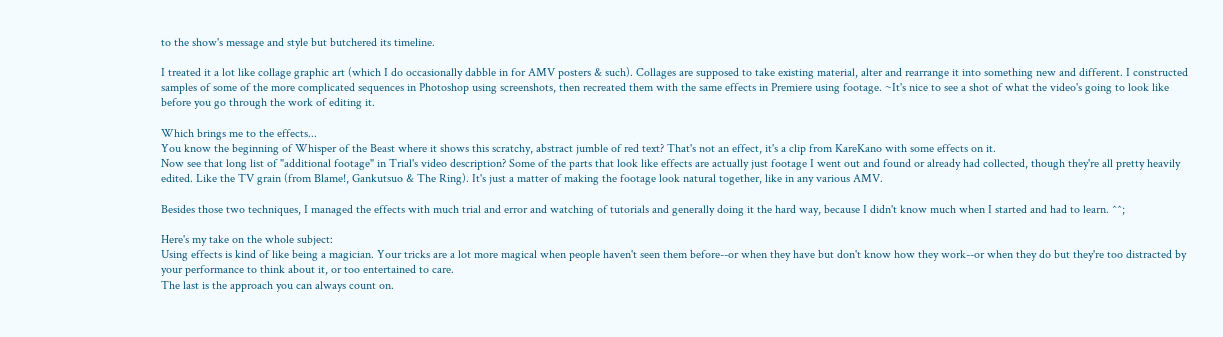to the show's message and style but butchered its timeline.

I treated it a lot like collage graphic art (which I do occasionally dabble in for AMV posters & such). Collages are supposed to take existing material, alter and rearrange it into something new and different. I constructed samples of some of the more complicated sequences in Photoshop using screenshots, then recreated them with the same effects in Premiere using footage. ~It's nice to see a shot of what the video's going to look like before you go through the work of editing it.

Which brings me to the effects...
You know the beginning of Whisper of the Beast where it shows this scratchy, abstract jumble of red text? That's not an effect, it's a clip from KareKano with some effects on it.
Now see that long list of "additional footage" in Trial's video description? Some of the parts that look like effects are actually just footage I went out and found or already had collected, though they're all pretty heavily edited. Like the TV grain (from Blame!, Gankutsuo & The Ring). It's just a matter of making the footage look natural together, like in any various AMV.

Besides those two techniques, I managed the effects with much trial and error and watching of tutorials and generally doing it the hard way, because I didn't know much when I started and had to learn. ^^;

Here's my take on the whole subject:
Using effects is kind of like being a magician. Your tricks are a lot more magical when people haven't seen them before--or when they have but don't know how they work--or when they do but they're too distracted by your performance to think about it, or too entertained to care.
The last is the approach you can always count on.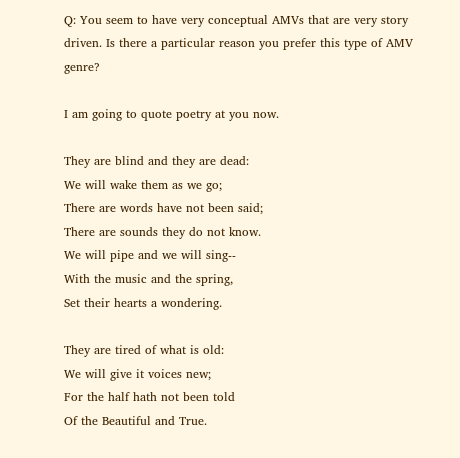Q: You seem to have very conceptual AMVs that are very story driven. Is there a particular reason you prefer this type of AMV genre?

I am going to quote poetry at you now.

They are blind and they are dead:
We will wake them as we go;
There are words have not been said;
There are sounds they do not know.
We will pipe and we will sing--
With the music and the spring,
Set their hearts a wondering.

They are tired of what is old:
We will give it voices new;
For the half hath not been told
Of the Beautiful and True.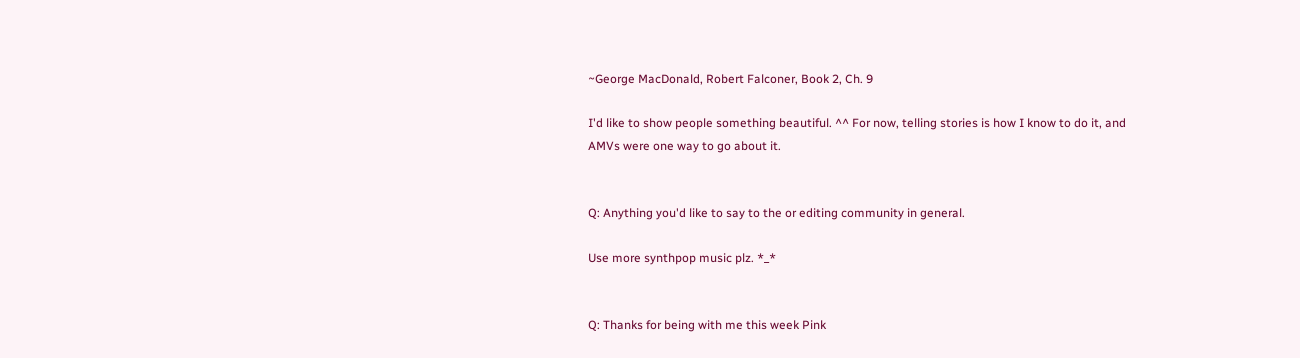~George MacDonald, Robert Falconer, Book 2, Ch. 9

I'd like to show people something beautiful. ^^ For now, telling stories is how I know to do it, and AMVs were one way to go about it.


Q: Anything you'd like to say to the or editing community in general.

Use more synthpop music plz. *_*


Q: Thanks for being with me this week Pink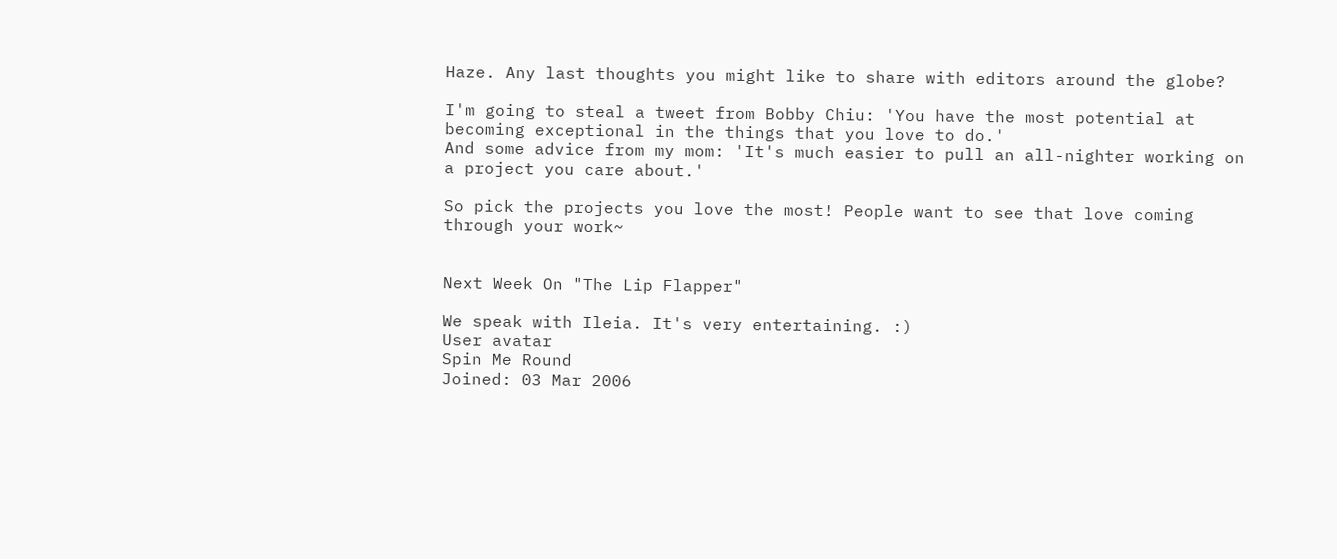Haze. Any last thoughts you might like to share with editors around the globe?

I'm going to steal a tweet from Bobby Chiu: 'You have the most potential at becoming exceptional in the things that you love to do.'
And some advice from my mom: 'It's much easier to pull an all-nighter working on a project you care about.'

So pick the projects you love the most! People want to see that love coming through your work~


Next Week On "The Lip Flapper"

We speak with Ileia. It's very entertaining. :)
User avatar
Spin Me Round
Joined: 03 Mar 2006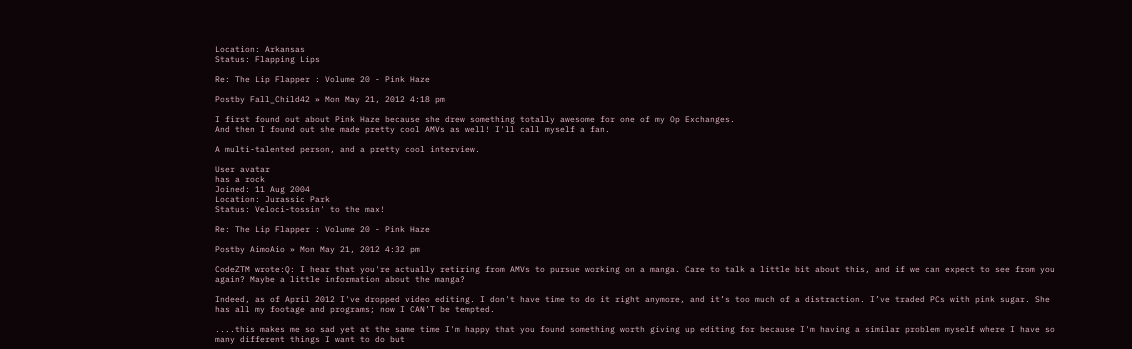Location: Arkansas
Status: Flapping Lips

Re: The Lip Flapper : Volume 20 - Pink Haze

Postby Fall_Child42 » Mon May 21, 2012 4:18 pm

I first found out about Pink Haze because she drew something totally awesome for one of my Op Exchanges.
And then I found out she made pretty cool AMVs as well! I'll call myself a fan.

A multi-talented person, and a pretty cool interview.

User avatar
has a rock
Joined: 11 Aug 2004
Location: Jurassic Park
Status: Veloci-tossin' to the max!

Re: The Lip Flapper : Volume 20 - Pink Haze

Postby AimoAio » Mon May 21, 2012 4:32 pm

CodeZTM wrote:Q: I hear that you're actually retiring from AMVs to pursue working on a manga. Care to talk a little bit about this, and if we can expect to see from you again? Maybe a little information about the manga?

Indeed, as of April 2012 I've dropped video editing. I don't have time to do it right anymore, and it’s too much of a distraction. I’ve traded PCs with pink sugar. She has all my footage and programs; now I CAN’T be tempted.

....this makes me so sad yet at the same time I'm happy that you found something worth giving up editing for because I'm having a similar problem myself where I have so many different things I want to do but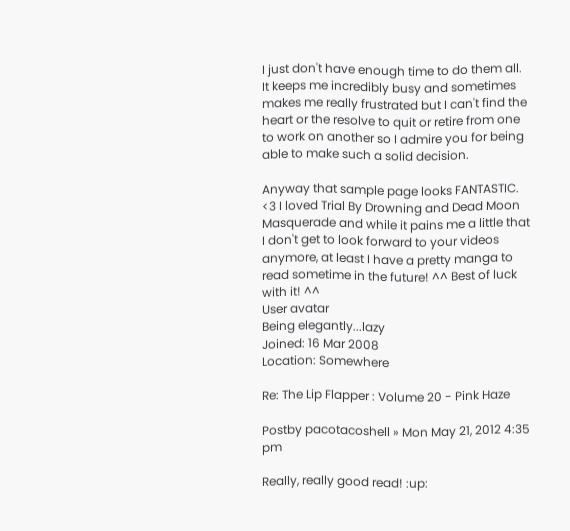I just don't have enough time to do them all. It keeps me incredibly busy and sometimes makes me really frustrated but I can't find the heart or the resolve to quit or retire from one to work on another so I admire you for being able to make such a solid decision.

Anyway that sample page looks FANTASTIC. <3 I loved Trial By Drowning and Dead Moon Masquerade and while it pains me a little that I don't get to look forward to your videos anymore, at least I have a pretty manga to read sometime in the future! ^^ Best of luck with it! ^^
User avatar
Being elegantly...lazy
Joined: 16 Mar 2008
Location: Somewhere

Re: The Lip Flapper : Volume 20 - Pink Haze

Postby pacotacoshell » Mon May 21, 2012 4:35 pm

Really, really good read! :up: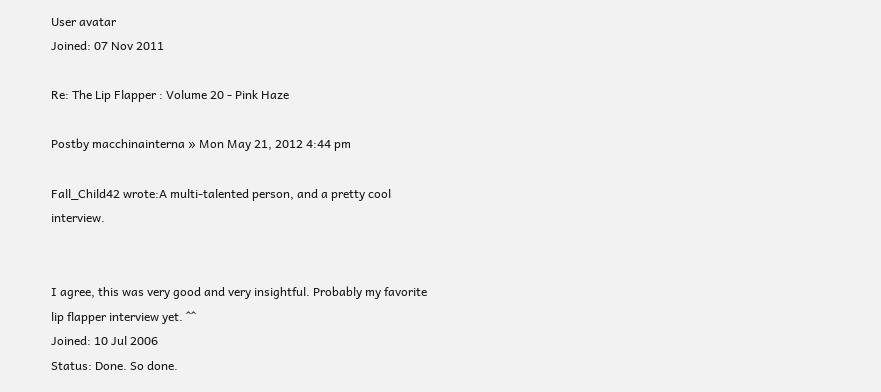User avatar
Joined: 07 Nov 2011

Re: The Lip Flapper : Volume 20 - Pink Haze

Postby macchinainterna » Mon May 21, 2012 4:44 pm

Fall_Child42 wrote:A multi-talented person, and a pretty cool interview.


I agree, this was very good and very insightful. Probably my favorite lip flapper interview yet. ^^
Joined: 10 Jul 2006
Status: Done. So done.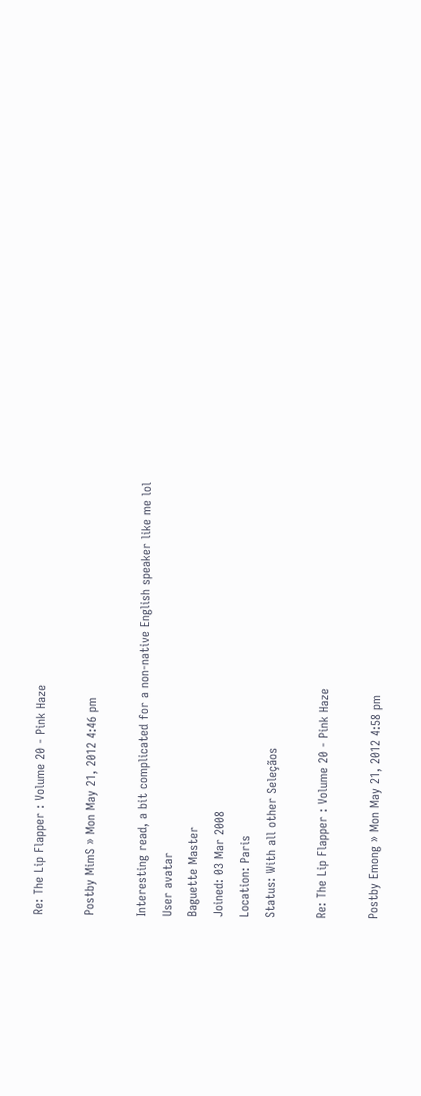Re: The Lip Flapper : Volume 20 - Pink Haze

Postby MimS » Mon May 21, 2012 4:46 pm

Interesting read, a bit complicated for a non-native English speaker like me lol
User avatar
Baguette Master
Joined: 03 Mar 2008
Location: Paris
Status: With all other Seleçãos

Re: The Lip Flapper : Volume 20 - Pink Haze

Postby Emong » Mon May 21, 2012 4:58 pm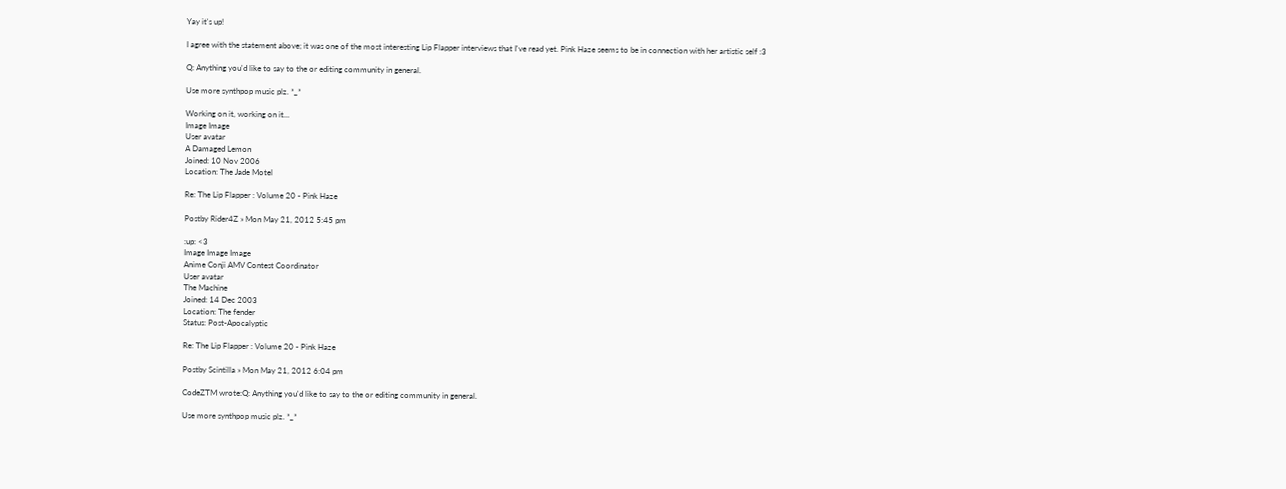Yay it's up!

I agree with the statement above; it was one of the most interesting Lip Flapper interviews that I've read yet. Pink Haze seems to be in connection with her artistic self :3

Q: Anything you'd like to say to the or editing community in general.

Use more synthpop music plz. *_*

Working on it, working on it...
Image Image
User avatar
A Damaged Lemon
Joined: 10 Nov 2006
Location: The Jade Motel

Re: The Lip Flapper : Volume 20 - Pink Haze

Postby Rider4Z » Mon May 21, 2012 5:45 pm

:up: <3
Image Image Image
Anime Conji AMV Contest Coordinator
User avatar
The Machine
Joined: 14 Dec 2003
Location: The fender
Status: Post-Apocalyptic

Re: The Lip Flapper : Volume 20 - Pink Haze

Postby Scintilla » Mon May 21, 2012 6:04 pm

CodeZTM wrote:Q: Anything you'd like to say to the or editing community in general.

Use more synthpop music plz. *_*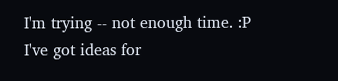I'm trying -- not enough time. :P I've got ideas for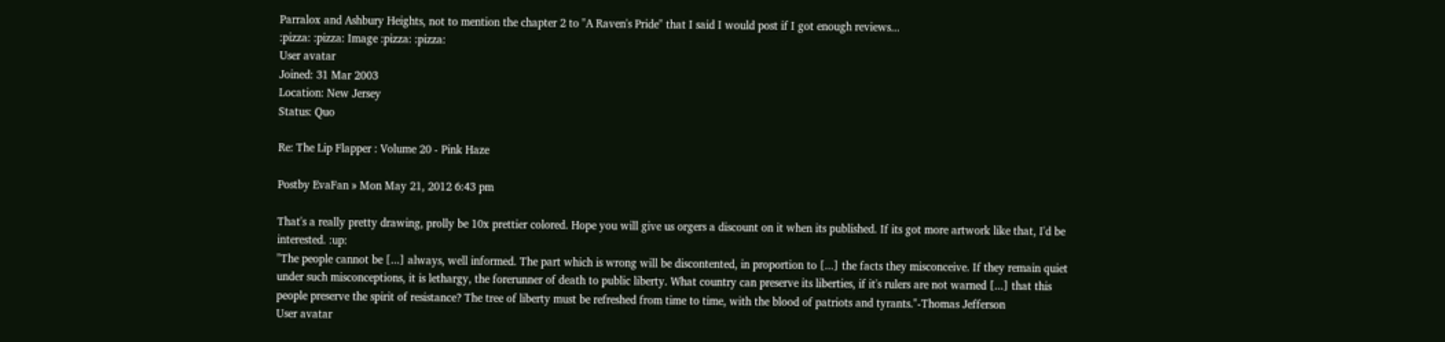Parralox and Ashbury Heights, not to mention the chapter 2 to "A Raven's Pride" that I said I would post if I got enough reviews...
:pizza: :pizza: Image :pizza: :pizza:
User avatar
Joined: 31 Mar 2003
Location: New Jersey
Status: Quo

Re: The Lip Flapper : Volume 20 - Pink Haze

Postby EvaFan » Mon May 21, 2012 6:43 pm

That's a really pretty drawing, prolly be 10x prettier colored. Hope you will give us orgers a discount on it when its published. If its got more artwork like that, I'd be interested. :up:
"The people cannot be [...] always, well informed. The part which is wrong will be discontented, in proportion to [...] the facts they misconceive. If they remain quiet under such misconceptions, it is lethargy, the forerunner of death to public liberty. What country can preserve its liberties, if it's rulers are not warned [...] that this people preserve the spirit of resistance? The tree of liberty must be refreshed from time to time, with the blood of patriots and tyrants."-Thomas Jefferson
User avatar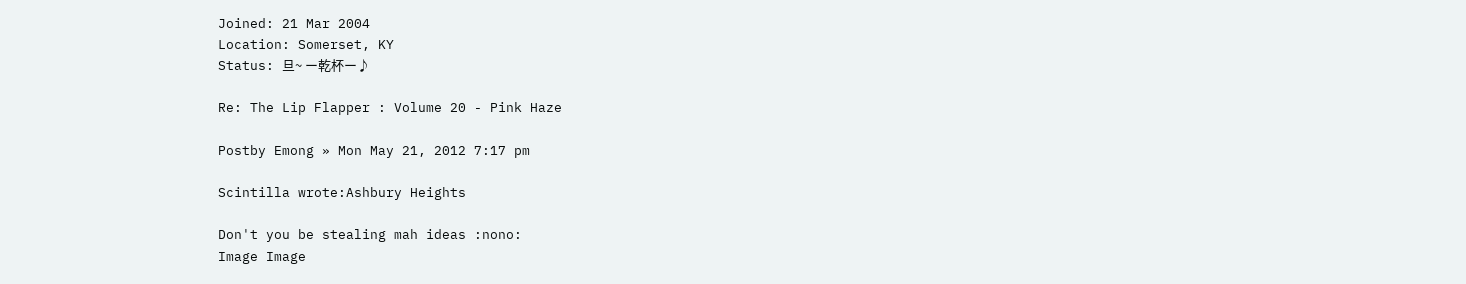Joined: 21 Mar 2004
Location: Somerset, KY
Status: 旦~ ー乾杯ー♪

Re: The Lip Flapper : Volume 20 - Pink Haze

Postby Emong » Mon May 21, 2012 7:17 pm

Scintilla wrote:Ashbury Heights

Don't you be stealing mah ideas :nono:
Image Image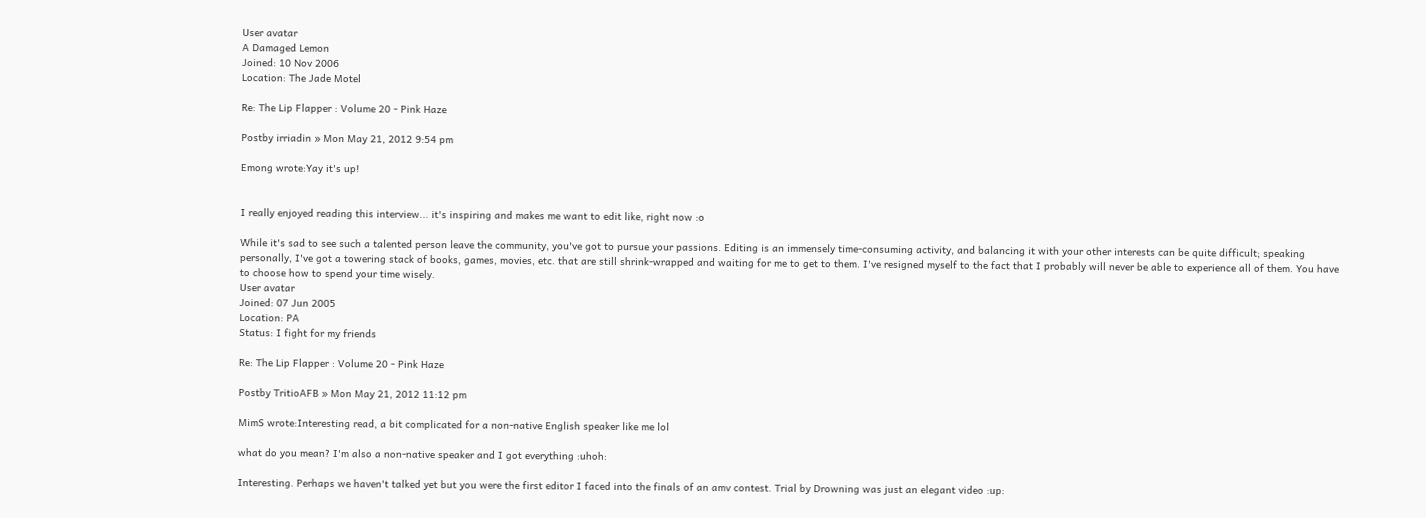User avatar
A Damaged Lemon
Joined: 10 Nov 2006
Location: The Jade Motel

Re: The Lip Flapper : Volume 20 - Pink Haze

Postby irriadin » Mon May 21, 2012 9:54 pm

Emong wrote:Yay it's up!


I really enjoyed reading this interview... it's inspiring and makes me want to edit like, right now :o

While it's sad to see such a talented person leave the community, you've got to pursue your passions. Editing is an immensely time-consuming activity, and balancing it with your other interests can be quite difficult; speaking personally, I've got a towering stack of books, games, movies, etc. that are still shrink-wrapped and waiting for me to get to them. I've resigned myself to the fact that I probably will never be able to experience all of them. You have to choose how to spend your time wisely.
User avatar
Joined: 07 Jun 2005
Location: PA
Status: I fight for my friends

Re: The Lip Flapper : Volume 20 - Pink Haze

Postby TritioAFB » Mon May 21, 2012 11:12 pm

MimS wrote:Interesting read, a bit complicated for a non-native English speaker like me lol

what do you mean? I'm also a non-native speaker and I got everything :uhoh:

Interesting. Perhaps we haven't talked yet but you were the first editor I faced into the finals of an amv contest. Trial by Drowning was just an elegant video :up: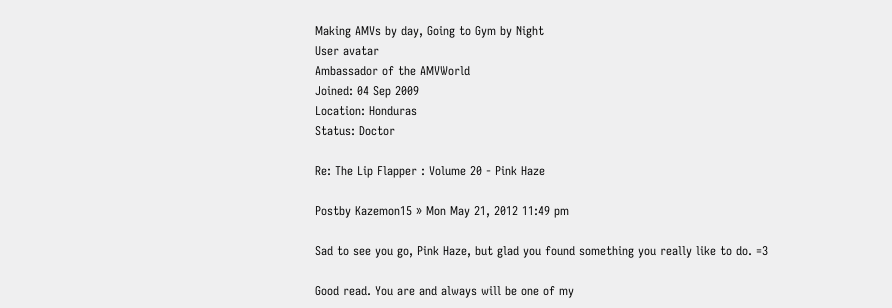Making AMVs by day, Going to Gym by Night
User avatar
Ambassador of the AMVWorld
Joined: 04 Sep 2009
Location: Honduras
Status: Doctor

Re: The Lip Flapper : Volume 20 - Pink Haze

Postby Kazemon15 » Mon May 21, 2012 11:49 pm

Sad to see you go, Pink Haze, but glad you found something you really like to do. =3

Good read. You are and always will be one of my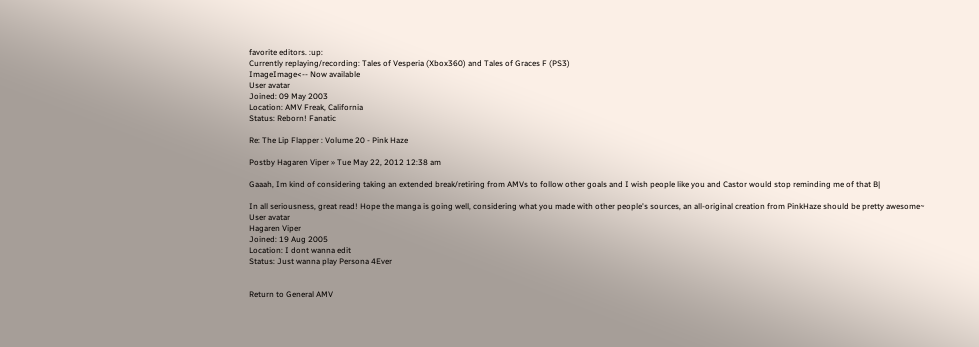favorite editors. :up:
Currently replaying/recording: Tales of Vesperia (Xbox360) and Tales of Graces F (PS3)
ImageImage<-- Now available
User avatar
Joined: 09 May 2003
Location: AMV Freak, California
Status: Reborn! Fanatic

Re: The Lip Flapper : Volume 20 - Pink Haze

Postby Hagaren Viper » Tue May 22, 2012 12:38 am

Gaaah, Im kind of considering taking an extended break/retiring from AMVs to follow other goals and I wish people like you and Castor would stop reminding me of that B|

In all seriousness, great read! Hope the manga is going well, considering what you made with other people's sources, an all-original creation from PinkHaze should be pretty awesome~
User avatar
Hagaren Viper
Joined: 19 Aug 2005
Location: I dont wanna edit
Status: Just wanna play Persona 4Ever


Return to General AMV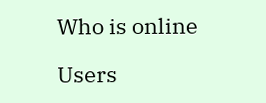Who is online

Users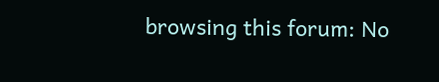browsing this forum: No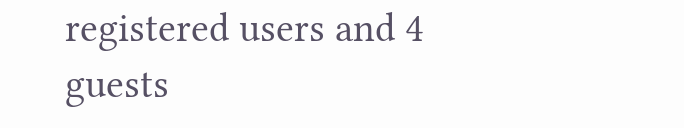registered users and 4 guests